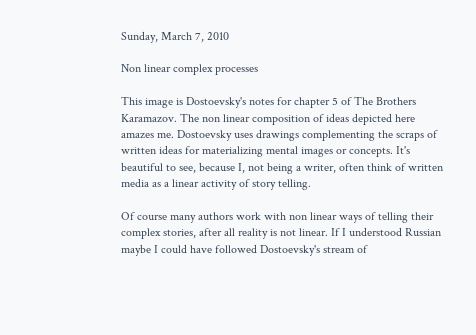Sunday, March 7, 2010

Non linear complex processes

This image is Dostoevsky's notes for chapter 5 of The Brothers Karamazov. The non linear composition of ideas depicted here amazes me. Dostoevsky uses drawings complementing the scraps of written ideas for materializing mental images or concepts. It's beautiful to see, because I, not being a writer, often think of written media as a linear activity of story telling.

Of course many authors work with non linear ways of telling their complex stories, after all reality is not linear. If I understood Russian maybe I could have followed Dostoevsky's stream of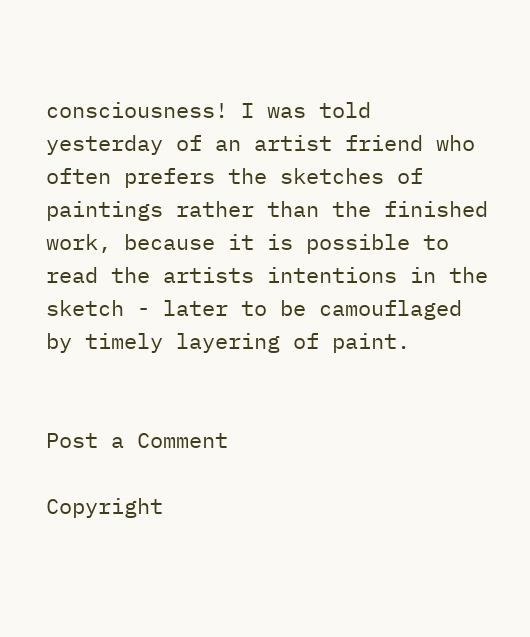consciousness! I was told yesterday of an artist friend who often prefers the sketches of paintings rather than the finished work, because it is possible to read the artists intentions in the sketch - later to be camouflaged by timely layering of paint.


Post a Comment

Copyright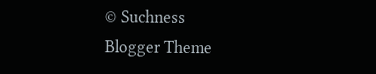© Suchness
Blogger Theme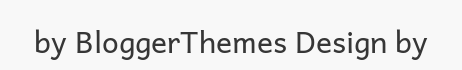by BloggerThemes Design by